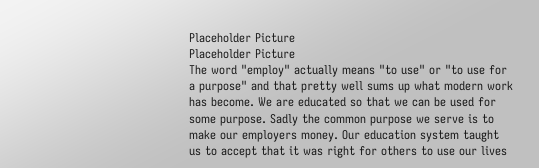Placeholder Picture
Placeholder Picture
The word "employ" actually means "to use" or "to use for a purpose" and that pretty well sums up what modern work has become. We are educated so that we can be used for some purpose. Sadly the common purpose we serve is to make our employers money. Our education system taught us to accept that it was right for others to use our lives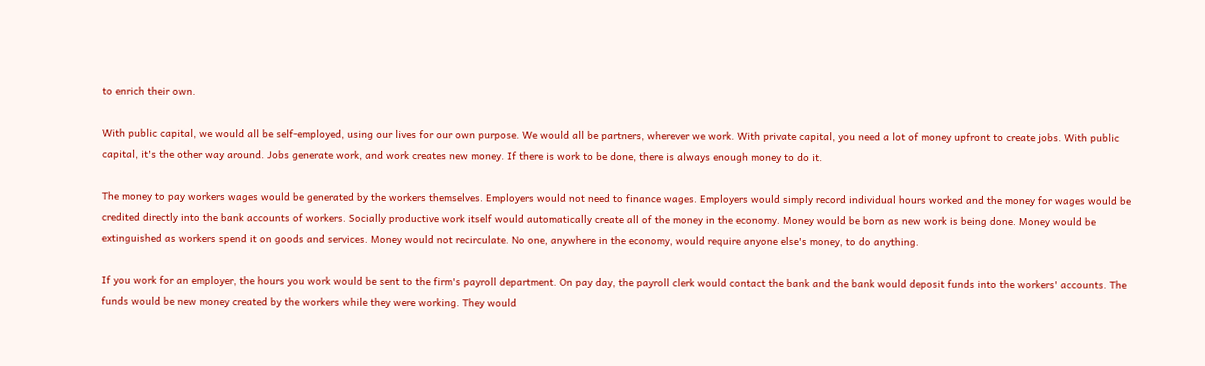to enrich their own.

With public capital, we would all be self-employed, using our lives for our own purpose. We would all be partners, wherever we work. With private capital, you need a lot of money upfront to create jobs. With public capital, it's the other way around. Jobs generate work, and work creates new money. If there is work to be done, there is always enough money to do it.

The money to pay workers wages would be generated by the workers themselves. Employers would not need to finance wages. Employers would simply record individual hours worked and the money for wages would be credited directly into the bank accounts of workers. Socially productive work itself would automatically create all of the money in the economy. Money would be born as new work is being done. Money would be extinguished as workers spend it on goods and services. Money would not recirculate. No one, anywhere in the economy, would require anyone else's money, to do anything.

If you work for an employer, the hours you work would be sent to the firm's payroll department. On pay day, the payroll clerk would contact the bank and the bank would deposit funds into the workers' accounts. The funds would be new money created by the workers while they were working. They would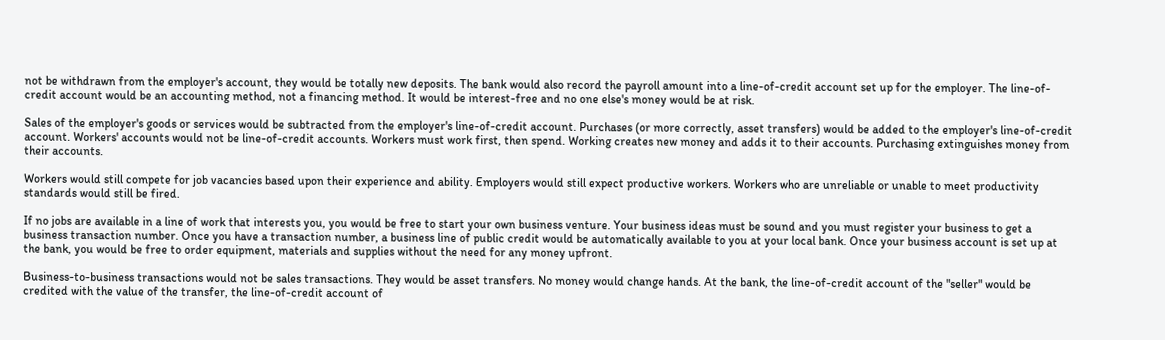not be withdrawn from the employer's account, they would be totally new deposits. The bank would also record the payroll amount into a line-of-credit account set up for the employer. The line-of-credit account would be an accounting method, not a financing method. It would be interest-free and no one else's money would be at risk.

Sales of the employer's goods or services would be subtracted from the employer's line-of-credit account. Purchases (or more correctly, asset transfers) would be added to the employer's line-of-credit account. Workers' accounts would not be line-of-credit accounts. Workers must work first, then spend. Working creates new money and adds it to their accounts. Purchasing extinguishes money from their accounts.

Workers would still compete for job vacancies based upon their experience and ability. Employers would still expect productive workers. Workers who are unreliable or unable to meet productivity standards would still be fired.

If no jobs are available in a line of work that interests you, you would be free to start your own business venture. Your business ideas must be sound and you must register your business to get a business transaction number. Once you have a transaction number, a business line of public credit would be automatically available to you at your local bank. Once your business account is set up at the bank, you would be free to order equipment, materials and supplies without the need for any money upfront.

Business-to-business transactions would not be sales transactions. They would be asset transfers. No money would change hands. At the bank, the line-of-credit account of the "seller" would be credited with the value of the transfer, the line-of-credit account of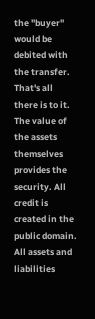the "buyer" would be debited with the transfer. That's all there is to it. The value of the assets themselves provides the security. All credit is created in the public domain. All assets and liabilities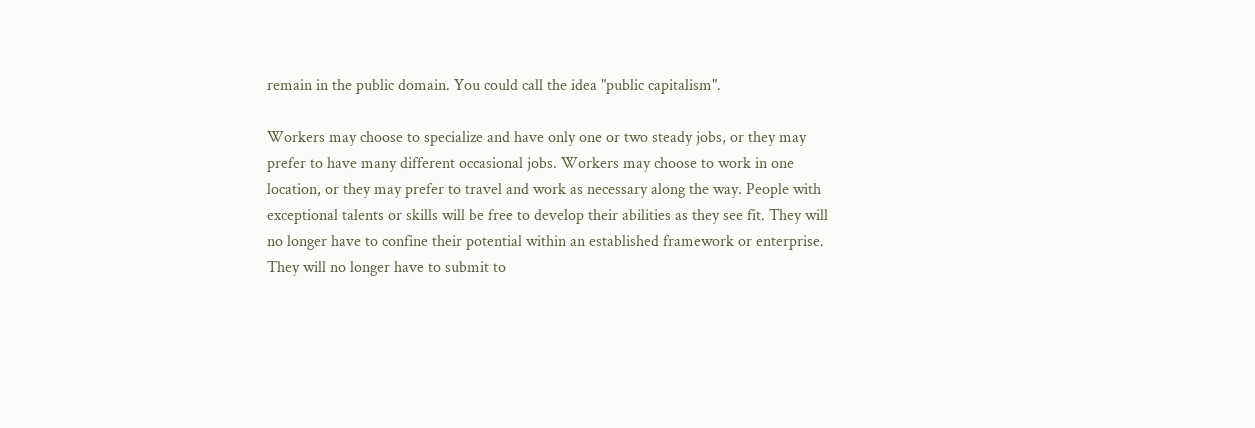remain in the public domain. You could call the idea "public capitalism".

Workers may choose to specialize and have only one or two steady jobs, or they may prefer to have many different occasional jobs. Workers may choose to work in one location, or they may prefer to travel and work as necessary along the way. People with exceptional talents or skills will be free to develop their abilities as they see fit. They will no longer have to confine their potential within an established framework or enterprise. They will no longer have to submit to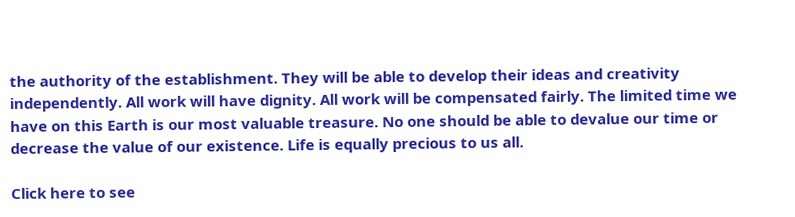the authority of the establishment. They will be able to develop their ideas and creativity independently. All work will have dignity. All work will be compensated fairly. The limited time we have on this Earth is our most valuable treasure. No one should be able to devalue our time or decrease the value of our existence. Life is equally precious to us all.

Click here to see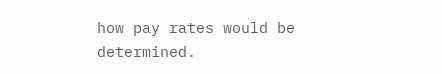how pay rates would be determined.